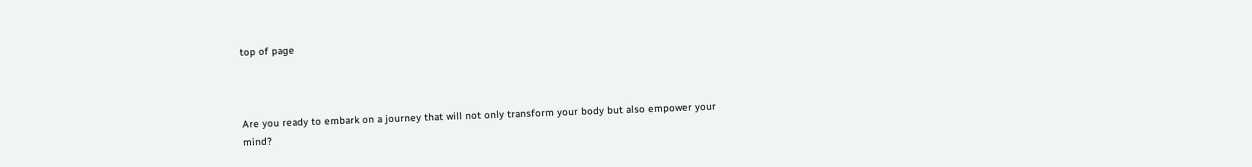top of page



Are you ready to embark on a journey that will not only transform your body but also empower your mind?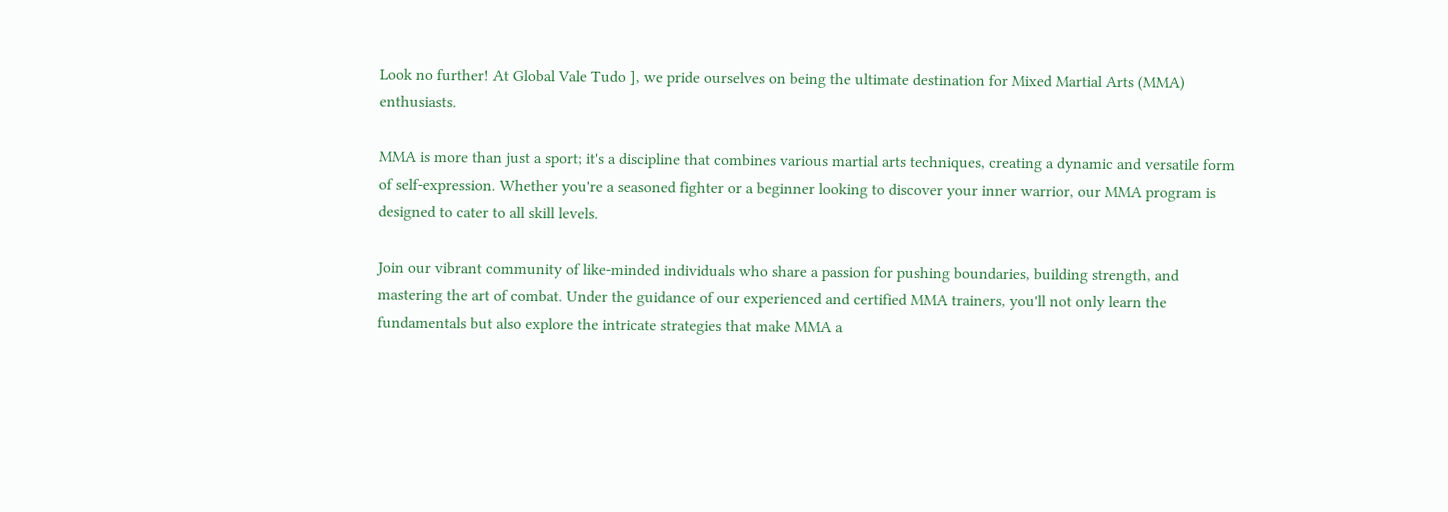Look no further! At Global Vale Tudo ], we pride ourselves on being the ultimate destination for Mixed Martial Arts (MMA) enthusiasts.

MMA is more than just a sport; it's a discipline that combines various martial arts techniques, creating a dynamic and versatile form of self-expression. Whether you're a seasoned fighter or a beginner looking to discover your inner warrior, our MMA program is designed to cater to all skill levels.

Join our vibrant community of like-minded individuals who share a passion for pushing boundaries, building strength, and mastering the art of combat. Under the guidance of our experienced and certified MMA trainers, you'll not only learn the fundamentals but also explore the intricate strategies that make MMA a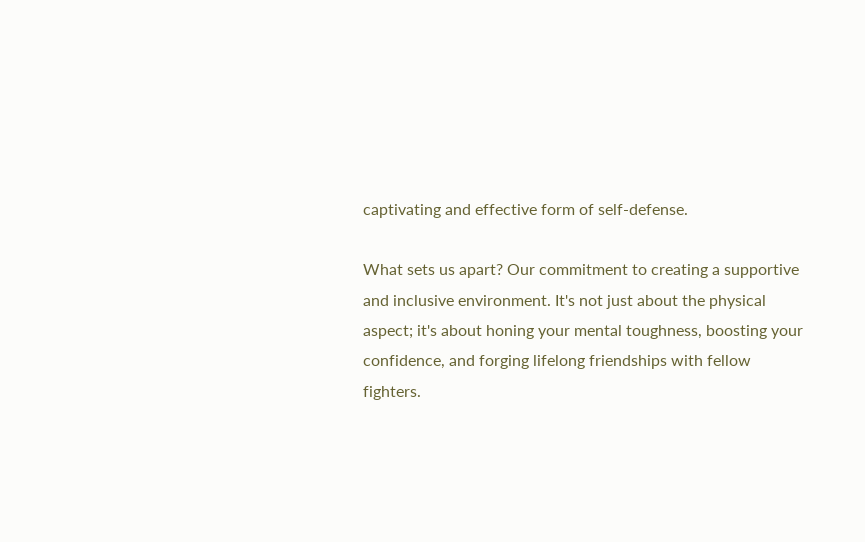captivating and effective form of self-defense.

What sets us apart? Our commitment to creating a supportive and inclusive environment. It's not just about the physical aspect; it's about honing your mental toughness, boosting your confidence, and forging lifelong friendships with fellow fighters.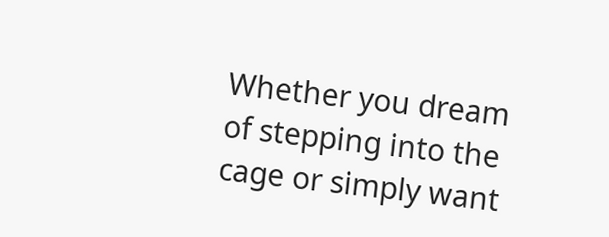Whether you dream of stepping into the cage or simply want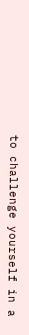to challenge yourself in a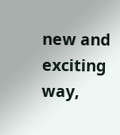new and exciting way,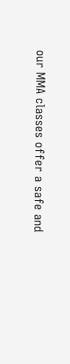our MMA classes offer a safe and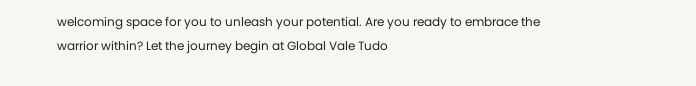welcoming space for you to unleash your potential. Are you ready to embrace the warrior within? Let the journey begin at Global Vale Tudo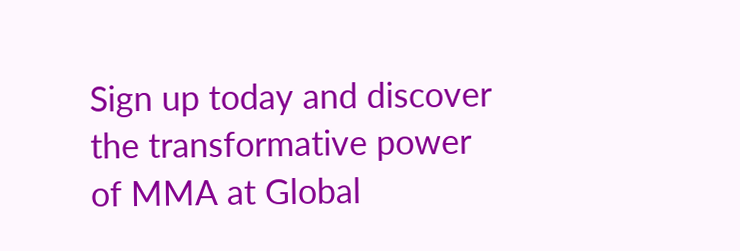Sign up today and discover the transformative power of MMA at Global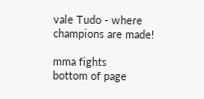vale Tudo - where champions are made!

mma fights
bottom of page